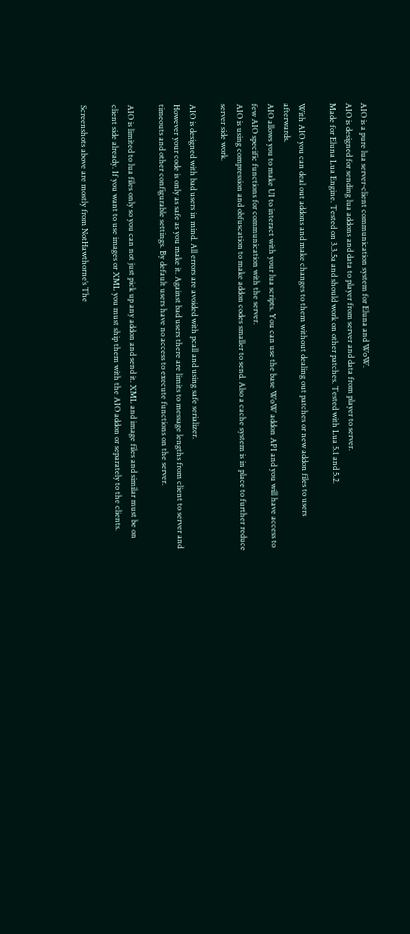AIO is a pure lua server-client communication system for Eluna and WoW.
AIO is designed for sending lua addons and data to player from server and data from player to server.
Made for Eluna Lua Engine. Tested on 3.3.5a and should work on other patches. Tested with Lua 5.1 and 5.2.

With AIO you can deal out addons and make changes to them without dealing out patches or new addon files to users afterwards.
AIO allows you to make UI to interact with your lua scripts. You can use the base WoW addon API and you will have access to few AIO specific functions for communication with the server.
AIO is using compression and obfuscation to make addon codes smaller to send. Also a cache system is in place to further reduce server side work.

AIO is designed with bad users in mind. All errors are avoided with pcall and using safe serializer.
However your code is only as safe as you make it. Against bad users there are limits to message lengths from client to server and timeouts and other configurable settings. By default users have no access to execute functions on the server.

AIO is limited to lua files only so you can not just pick up any addon and send it. XML and image files and similar must be on client side already. If you want to use images or XML you must ship them with the AIO addon or separately to the clients.

Screenshots above are mostly from NotHawthorne’s The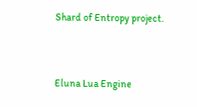Shard of Entropy project.


Eluna Lua Engine